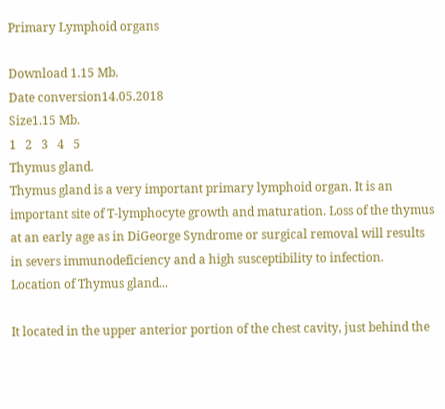Primary Lymphoid organs

Download 1.15 Mb.
Date conversion14.05.2018
Size1.15 Mb.
1   2   3   4   5
Thymus gland.
Thymus gland is a very important primary lymphoid organ. It is an important site of T-lymphocyte growth and maturation. Loss of the thymus at an early age as in DiGeorge Syndrome or surgical removal will results in severs immunodeficiency and a high susceptibility to infection.
Location of Thymus gland...

It located in the upper anterior portion of the chest cavity, just behind the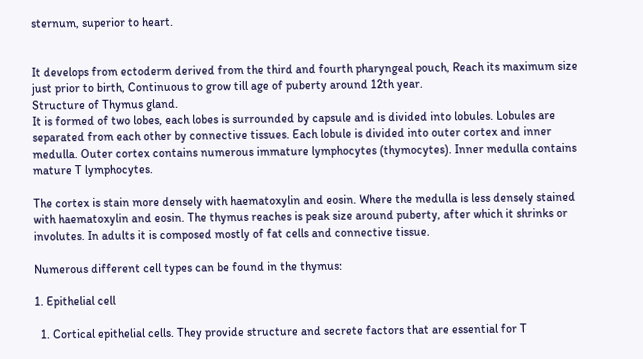sternum, superior to heart.


It develops from ectoderm derived from the third and fourth pharyngeal pouch, Reach its maximum size just prior to birth, Continuous to grow till age of puberty around 12th year.
Structure of Thymus gland.
It is formed of two lobes, each lobes is surrounded by capsule and is divided into lobules. Lobules are separated from each other by connective tissues. Each lobule is divided into outer cortex and inner medulla. Outer cortex contains numerous immature lymphocytes (thymocytes). Inner medulla contains mature T lymphocytes.

The cortex is stain more densely with haematoxylin and eosin. Where the medulla is less densely stained with haematoxylin and eosin. The thymus reaches is peak size around puberty, after which it shrinks or involutes. In adults it is composed mostly of fat cells and connective tissue.

Numerous different cell types can be found in the thymus:

1. Epithelial cell

  1. Cortical epithelial cells. They provide structure and secrete factors that are essential for T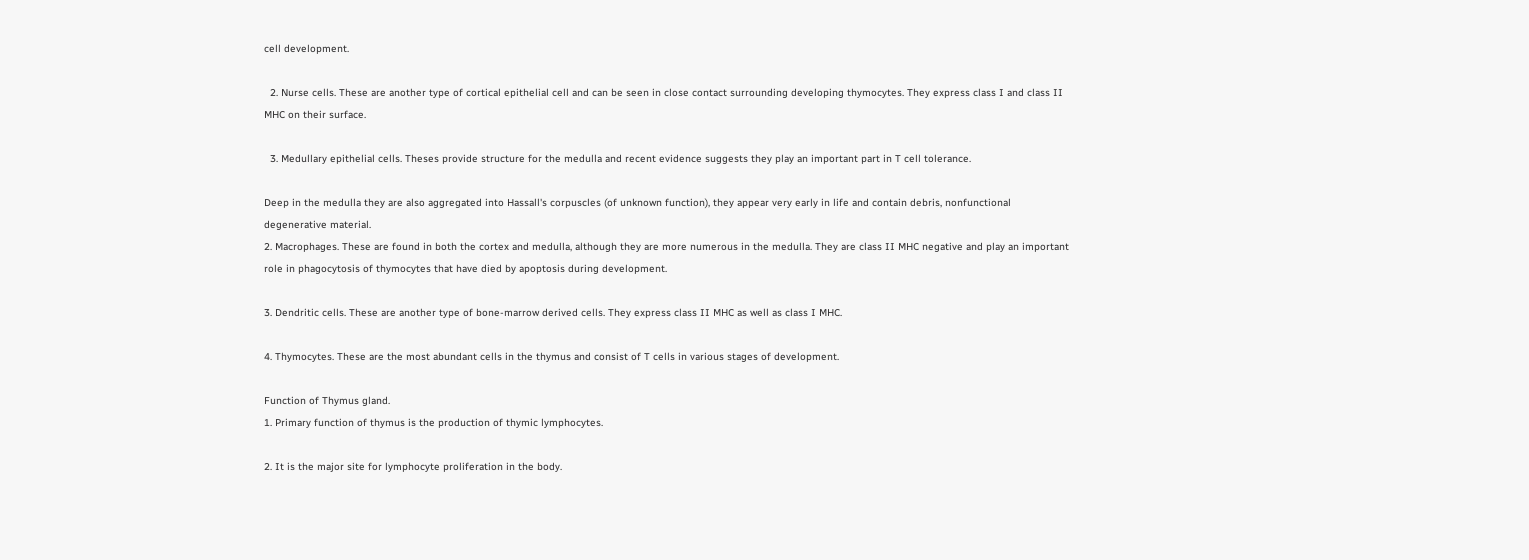cell development.

  2. Nurse cells. These are another type of cortical epithelial cell and can be seen in close contact surrounding developing thymocytes. They express class I and class II MHC on their surface.

  3. Medullary epithelial cells. Theses provide structure for the medulla and recent evidence suggests they play an important part in T cell tolerance.

Deep in the medulla they are also aggregated into Hassall's corpuscles (of unknown function), they appear very early in life and contain debris, nonfunctional degenerative material.
2. Macrophages. These are found in both the cortex and medulla, although they are more numerous in the medulla. They are class II MHC negative and play an important role in phagocytosis of thymocytes that have died by apoptosis during development.

3. Dendritic cells. These are another type of bone-marrow derived cells. They express class II MHC as well as class I MHC.

4. Thymocytes. These are the most abundant cells in the thymus and consist of T cells in various stages of development.

Function of Thymus gland.
1. Primary function of thymus is the production of thymic lymphocytes.

2. It is the major site for lymphocyte proliferation in the body.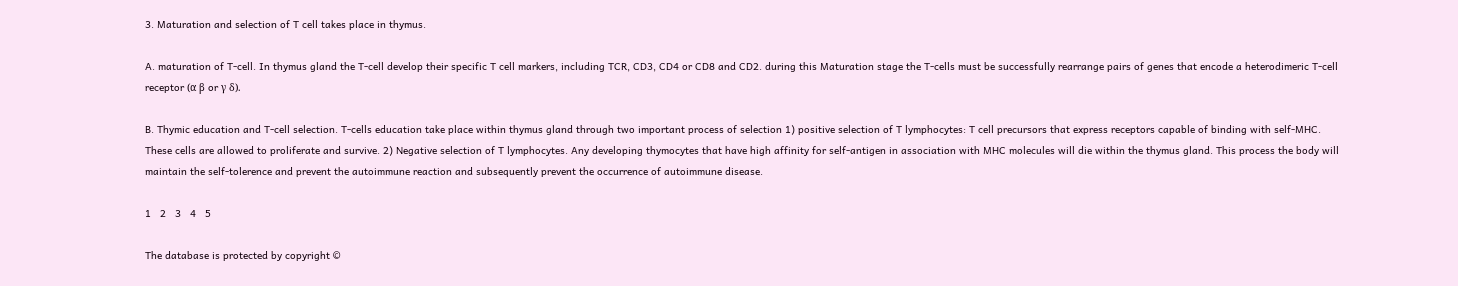3. Maturation and selection of T cell takes place in thymus.

A. maturation of T-cell. In thymus gland the T-cell develop their specific T cell markers, including TCR, CD3, CD4 or CD8 and CD2. during this Maturation stage the T-cells must be successfully rearrange pairs of genes that encode a heterodimeric T-cell receptor (α β or γ δ).

B. Thymic education and T-cell selection. T-cells education take place within thymus gland through two important process of selection 1) positive selection of T lymphocytes: T cell precursors that express receptors capable of binding with self-MHC. These cells are allowed to proliferate and survive. 2) Negative selection of T lymphocytes. Any developing thymocytes that have high affinity for self-antigen in association with MHC molecules will die within the thymus gland. This process the body will maintain the self-tolerence and prevent the autoimmune reaction and subsequently prevent the occurrence of autoimmune disease.

1   2   3   4   5

The database is protected by copyright ©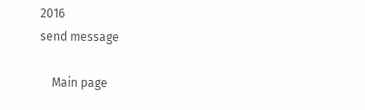2016
send message

    Main page